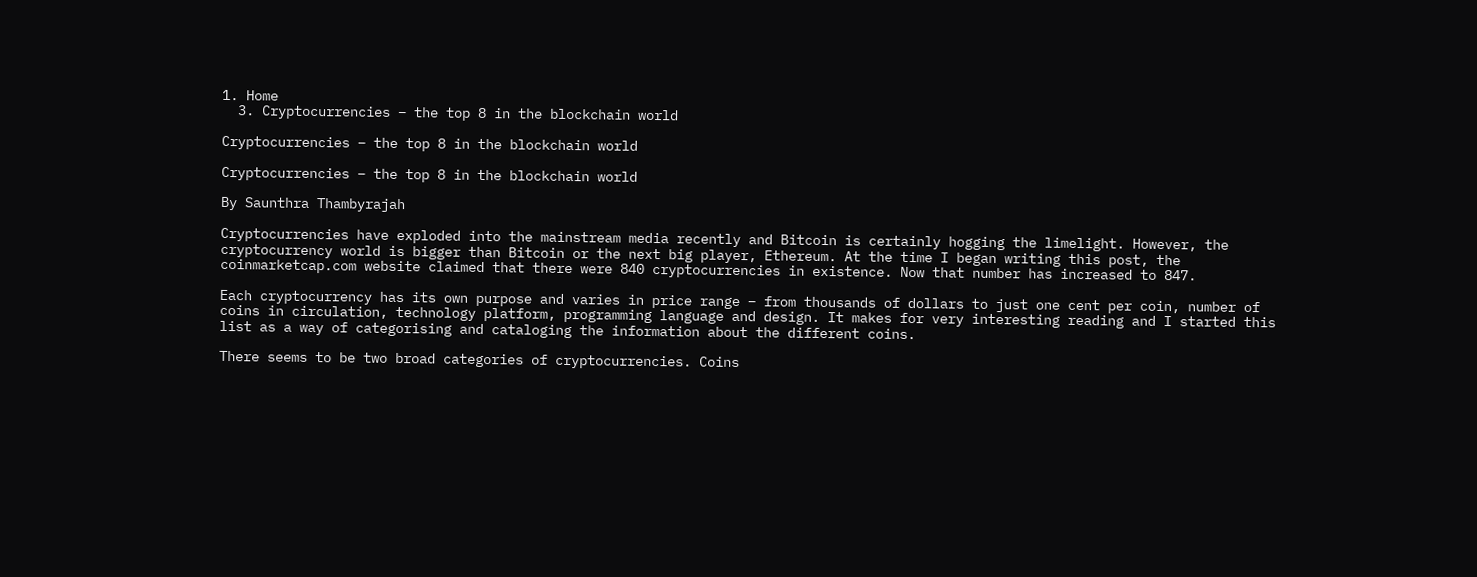1. Home
  3. Cryptocurrencies – the top 8 in the blockchain world

Cryptocurrencies – the top 8 in the blockchain world

Cryptocurrencies – the top 8 in the blockchain world

By Saunthra Thambyrajah

Cryptocurrencies have exploded into the mainstream media recently and Bitcoin is certainly hogging the limelight. However, the cryptocurrency world is bigger than Bitcoin or the next big player, Ethereum. At the time I began writing this post, the coinmarketcap.com website claimed that there were 840 cryptocurrencies in existence. Now that number has increased to 847.

Each cryptocurrency has its own purpose and varies in price range – from thousands of dollars to just one cent per coin, number of coins in circulation, technology platform, programming language and design. It makes for very interesting reading and I started this list as a way of categorising and cataloging the information about the different coins.

There seems to be two broad categories of cryptocurrencies. Coins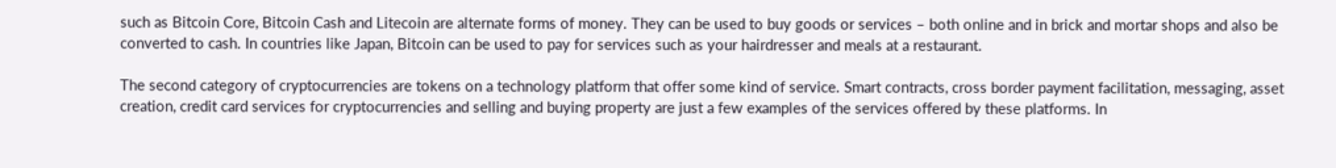such as Bitcoin Core, Bitcoin Cash and Litecoin are alternate forms of money. They can be used to buy goods or services – both online and in brick and mortar shops and also be converted to cash. In countries like Japan, Bitcoin can be used to pay for services such as your hairdresser and meals at a restaurant.

The second category of cryptocurrencies are tokens on a technology platform that offer some kind of service. Smart contracts, cross border payment facilitation, messaging, asset creation, credit card services for cryptocurrencies and selling and buying property are just a few examples of the services offered by these platforms. In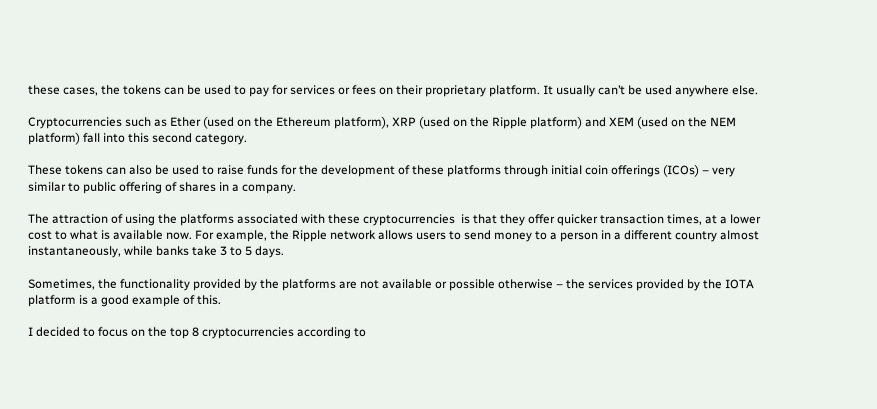these cases, the tokens can be used to pay for services or fees on their proprietary platform. It usually can’t be used anywhere else.

Cryptocurrencies such as Ether (used on the Ethereum platform), XRP (used on the Ripple platform) and XEM (used on the NEM platform) fall into this second category.

These tokens can also be used to raise funds for the development of these platforms through initial coin offerings (ICOs) – very similar to public offering of shares in a company.

The attraction of using the platforms associated with these cryptocurrencies  is that they offer quicker transaction times, at a lower cost to what is available now. For example, the Ripple network allows users to send money to a person in a different country almost instantaneously, while banks take 3 to 5 days.

Sometimes, the functionality provided by the platforms are not available or possible otherwise – the services provided by the IOTA platform is a good example of this.

I decided to focus on the top 8 cryptocurrencies according to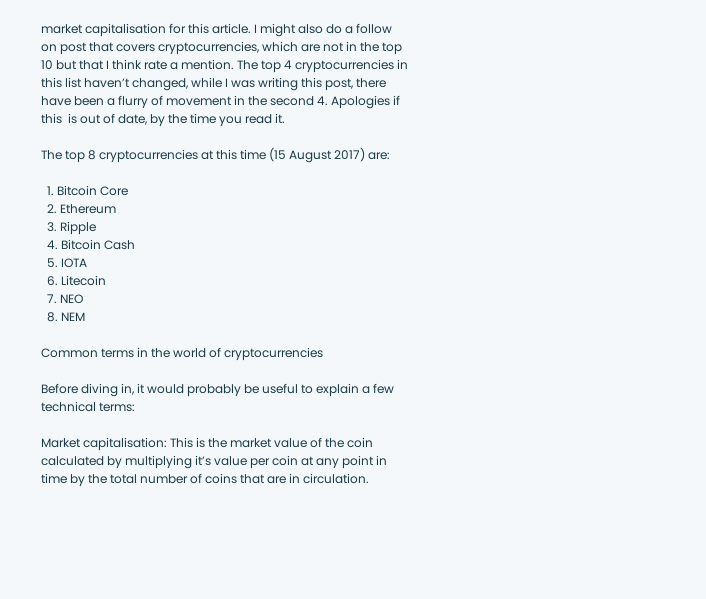market capitalisation for this article. I might also do a follow on post that covers cryptocurrencies, which are not in the top 10 but that I think rate a mention. The top 4 cryptocurrencies in this list haven’t changed, while I was writing this post, there have been a flurry of movement in the second 4. Apologies if this  is out of date, by the time you read it.

The top 8 cryptocurrencies at this time (15 August 2017) are:

  1. Bitcoin Core
  2. Ethereum
  3. Ripple
  4. Bitcoin Cash
  5. IOTA
  6. Litecoin
  7. NEO
  8. NEM

Common terms in the world of cryptocurrencies

Before diving in, it would probably be useful to explain a few technical terms:

Market capitalisation: This is the market value of the coin calculated by multiplying it’s value per coin at any point in time by the total number of coins that are in circulation.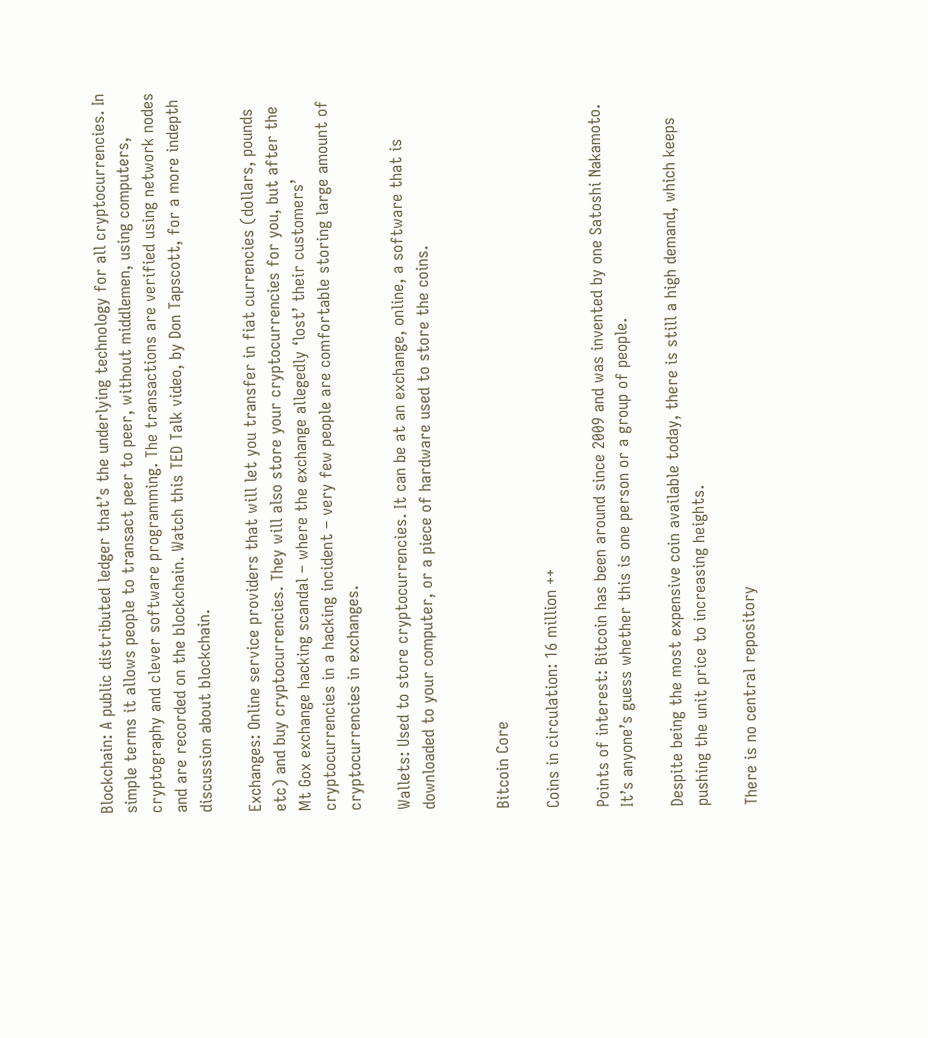Blockchain: A public distributed ledger that’s the underlying technology for all cryptocurrencies. In simple terms it allows people to transact peer to peer, without middlemen, using computers, cryptography and clever software programming. The transactions are verified using network nodes and are recorded on the blockchain. Watch this TED Talk video, by Don Tapscott, for a more indepth discussion about blockchain.

Exchanges: Online service providers that will let you transfer in fiat currencies (dollars, pounds etc) and buy cryptocurrencies. They will also store your cryptocurrencies for you, but after the Mt Gox exchange hacking scandal – where the exchange allegedly ‘lost’ their customers’ cryptocurrencies in a hacking incident – very few people are comfortable storing large amount of cryptocurrencies in exchanges.

Wallets: Used to store cryptocurrencies. It can be at an exchange, online, a software that is downloaded to your computer, or a piece of hardware used to store the coins.


Bitcoin Core

Coins in circulation: 16 million ++

Points of interest: Bitcoin has been around since 2009 and was invented by one Satoshi Nakamoto. It’s anyone’s guess whether this is one person or a group of people.

Despite being the most expensive coin available today, there is still a high demand, which keeps pushing the unit price to increasing heights.

There is no central repository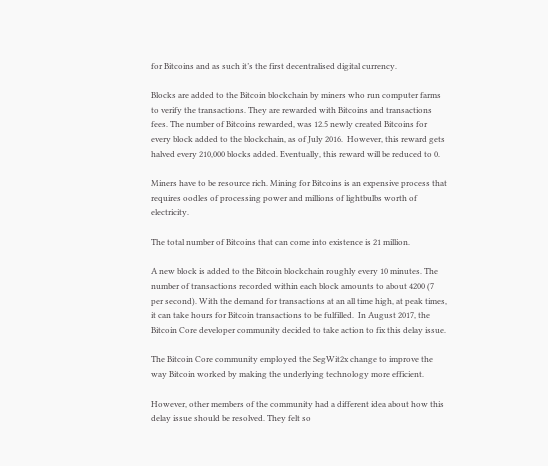for Bitcoins and as such it’s the first decentralised digital currency.

Blocks are added to the Bitcoin blockchain by miners who run computer farms to verify the transactions. They are rewarded with Bitcoins and transactions fees. The number of Bitcoins rewarded, was 12.5 newly created Bitcoins for every block added to the blockchain, as of July 2016.  However, this reward gets halved every 210,000 blocks added. Eventually, this reward will be reduced to 0.

Miners have to be resource rich. Mining for Bitcoins is an expensive process that requires oodles of processing power and millions of lightbulbs worth of electricity.

The total number of Bitcoins that can come into existence is 21 million.

A new block is added to the Bitcoin blockchain roughly every 10 minutes. The number of transactions recorded within each block amounts to about 4200 (7 per second). With the demand for transactions at an all time high, at peak times, it can take hours for Bitcoin transactions to be fulfilled.  In August 2017, the Bitcoin Core developer community decided to take action to fix this delay issue.

The Bitcoin Core community employed the SegWit2x change to improve the way Bitcoin worked by making the underlying technology more efficient.

However, other members of the community had a different idea about how this delay issue should be resolved. They felt so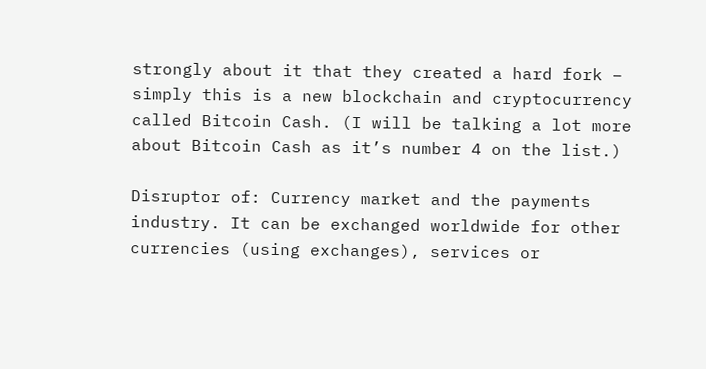strongly about it that they created a hard fork – simply this is a new blockchain and cryptocurrency called Bitcoin Cash. (I will be talking a lot more about Bitcoin Cash as it’s number 4 on the list.)

Disruptor of: Currency market and the payments industry. It can be exchanged worldwide for other currencies (using exchanges), services or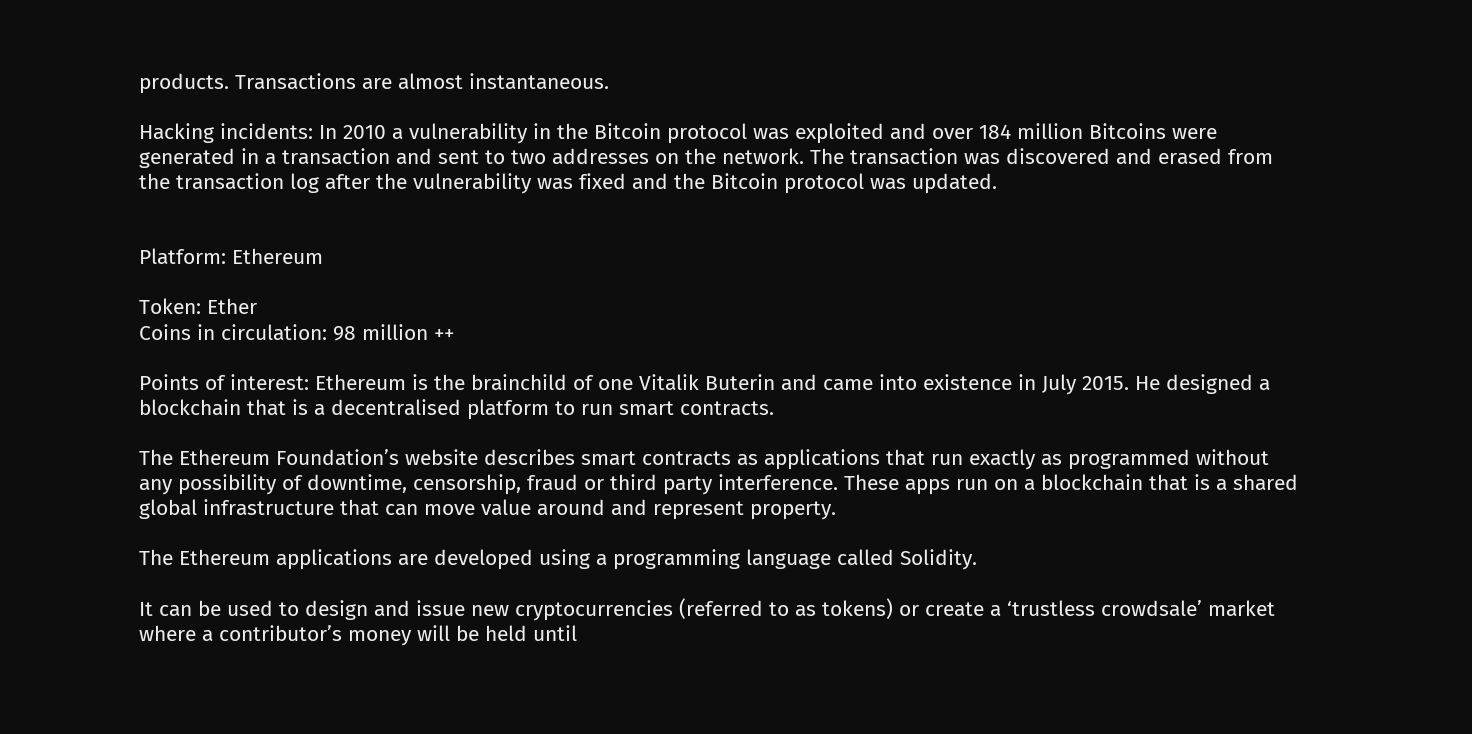products. Transactions are almost instantaneous.

Hacking incidents: In 2010 a vulnerability in the Bitcoin protocol was exploited and over 184 million Bitcoins were generated in a transaction and sent to two addresses on the network. The transaction was discovered and erased from the transaction log after the vulnerability was fixed and the Bitcoin protocol was updated.


Platform: Ethereum

Token: Ether
Coins in circulation: 98 million ++

Points of interest: Ethereum is the brainchild of one Vitalik Buterin and came into existence in July 2015. He designed a blockchain that is a decentralised platform to run smart contracts.

The Ethereum Foundation’s website describes smart contracts as applications that run exactly as programmed without any possibility of downtime, censorship, fraud or third party interference. These apps run on a blockchain that is a shared global infrastructure that can move value around and represent property.

The Ethereum applications are developed using a programming language called Solidity.

It can be used to design and issue new cryptocurrencies (referred to as tokens) or create a ‘trustless crowdsale’ market where a contributor’s money will be held until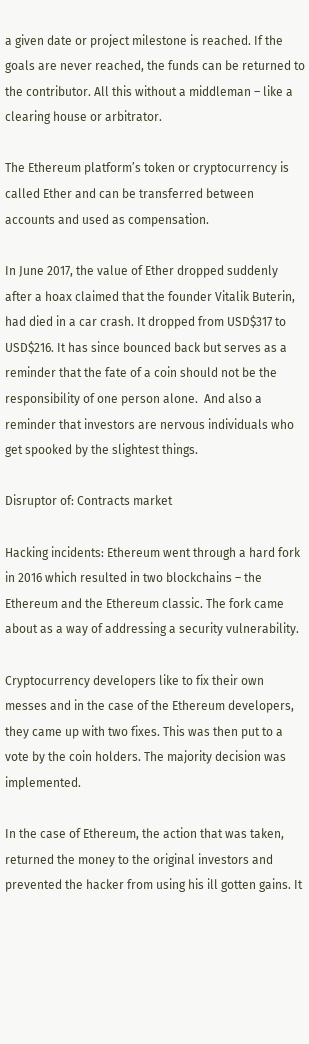a given date or project milestone is reached. If the goals are never reached, the funds can be returned to the contributor. All this without a middleman – like a clearing house or arbitrator.

The Ethereum platform’s token or cryptocurrency is called Ether and can be transferred between accounts and used as compensation.

In June 2017, the value of Ether dropped suddenly after a hoax claimed that the founder Vitalik Buterin, had died in a car crash. It dropped from USD$317 to USD$216. It has since bounced back but serves as a reminder that the fate of a coin should not be the responsibility of one person alone.  And also a reminder that investors are nervous individuals who get spooked by the slightest things.

Disruptor of: Contracts market

Hacking incidents: Ethereum went through a hard fork in 2016 which resulted in two blockchains – the Ethereum and the Ethereum classic. The fork came about as a way of addressing a security vulnerability.

Cryptocurrency developers like to fix their own messes and in the case of the Ethereum developers, they came up with two fixes. This was then put to a vote by the coin holders. The majority decision was implemented.

In the case of Ethereum, the action that was taken, returned the money to the original investors and prevented the hacker from using his ill gotten gains. It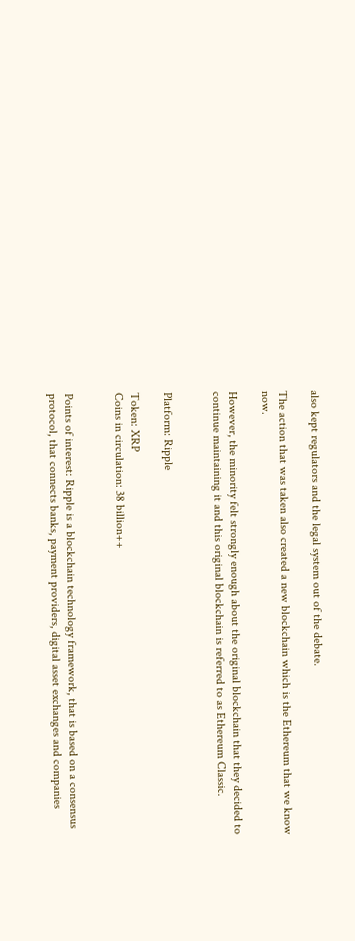also kept regulators and the legal system out of the debate.

The action that was taken also created a new blockchain which is the Ethereum that we know now.

However, the minority felt strongly enough about the original blockchain that they decided to continue maintaining it and this original blockchain is referred to as Ethereum Classic.


Platform: Ripple

Token: XRP
Coins in circulation: 38 billion++


Points of interest: Ripple is a blockchain technology framework, that is based on a consensus protocol, that connects banks, payment providers, digital asset exchanges and companies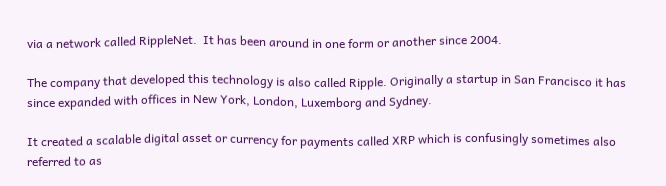via a network called RippleNet.  It has been around in one form or another since 2004.

The company that developed this technology is also called Ripple. Originally a startup in San Francisco it has since expanded with offices in New York, London, Luxemborg and Sydney.

It created a scalable digital asset or currency for payments called XRP which is confusingly sometimes also referred to as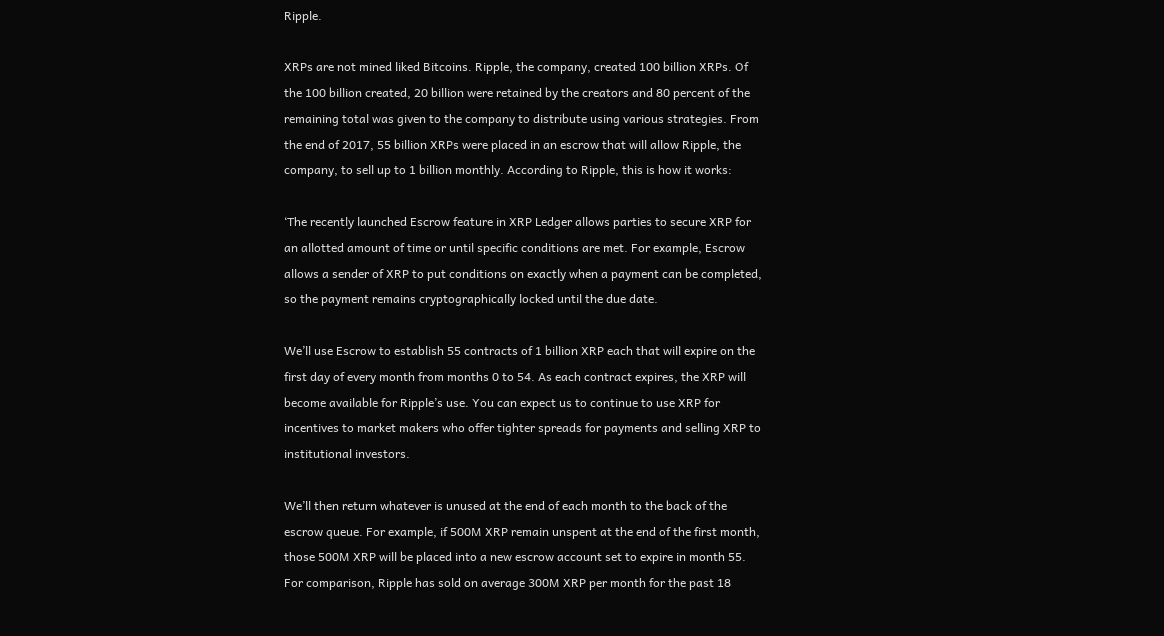Ripple.

XRPs are not mined liked Bitcoins. Ripple, the company, created 100 billion XRPs. Of the 100 billion created, 20 billion were retained by the creators and 80 percent of the remaining total was given to the company to distribute using various strategies. From the end of 2017, 55 billion XRPs were placed in an escrow that will allow Ripple, the company, to sell up to 1 billion monthly. According to Ripple, this is how it works:

‘The recently launched Escrow feature in XRP Ledger allows parties to secure XRP for an allotted amount of time or until specific conditions are met. For example, Escrow allows a sender of XRP to put conditions on exactly when a payment can be completed, so the payment remains cryptographically locked until the due date.

We’ll use Escrow to establish 55 contracts of 1 billion XRP each that will expire on the first day of every month from months 0 to 54. As each contract expires, the XRP will become available for Ripple’s use. You can expect us to continue to use XRP for incentives to market makers who offer tighter spreads for payments and selling XRP to institutional investors.

We’ll then return whatever is unused at the end of each month to the back of the escrow queue. For example, if 500M XRP remain unspent at the end of the first month, those 500M XRP will be placed into a new escrow account set to expire in month 55. For comparison, Ripple has sold on average 300M XRP per month for the past 18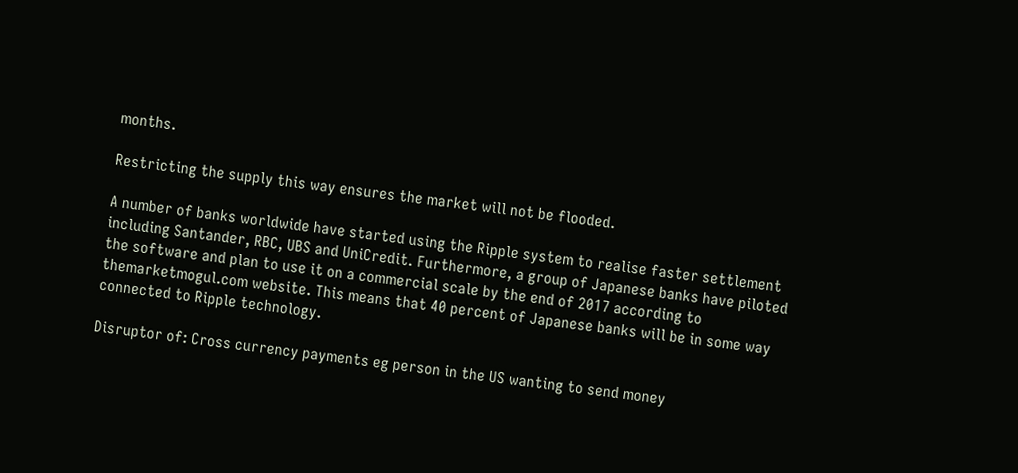months.

Restricting the supply this way ensures the market will not be flooded.

A number of banks worldwide have started using the Ripple system to realise faster settlement including Santander, RBC, UBS and UniCredit. Furthermore, a group of Japanese banks have piloted the software and plan to use it on a commercial scale by the end of 2017 according to themarketmogul.com website. This means that 40 percent of Japanese banks will be in some way connected to Ripple technology.

Disruptor of: Cross currency payments eg person in the US wanting to send money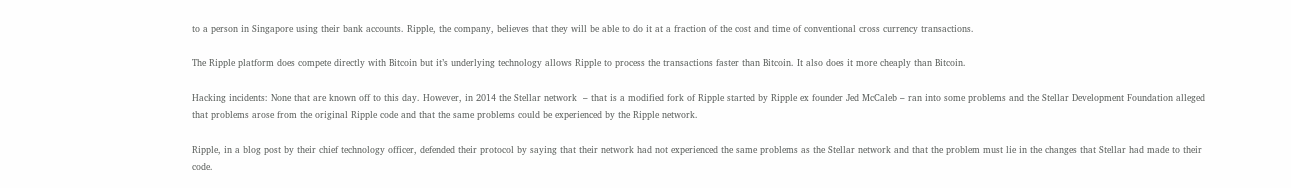to a person in Singapore using their bank accounts. Ripple, the company, believes that they will be able to do it at a fraction of the cost and time of conventional cross currency transactions.

The Ripple platform does compete directly with Bitcoin but it’s underlying technology allows Ripple to process the transactions faster than Bitcoin. It also does it more cheaply than Bitcoin.

Hacking incidents: None that are known off to this day. However, in 2014 the Stellar network  – that is a modified fork of Ripple started by Ripple ex founder Jed McCaleb – ran into some problems and the Stellar Development Foundation alleged that problems arose from the original Ripple code and that the same problems could be experienced by the Ripple network.

Ripple, in a blog post by their chief technology officer, defended their protocol by saying that their network had not experienced the same problems as the Stellar network and that the problem must lie in the changes that Stellar had made to their code.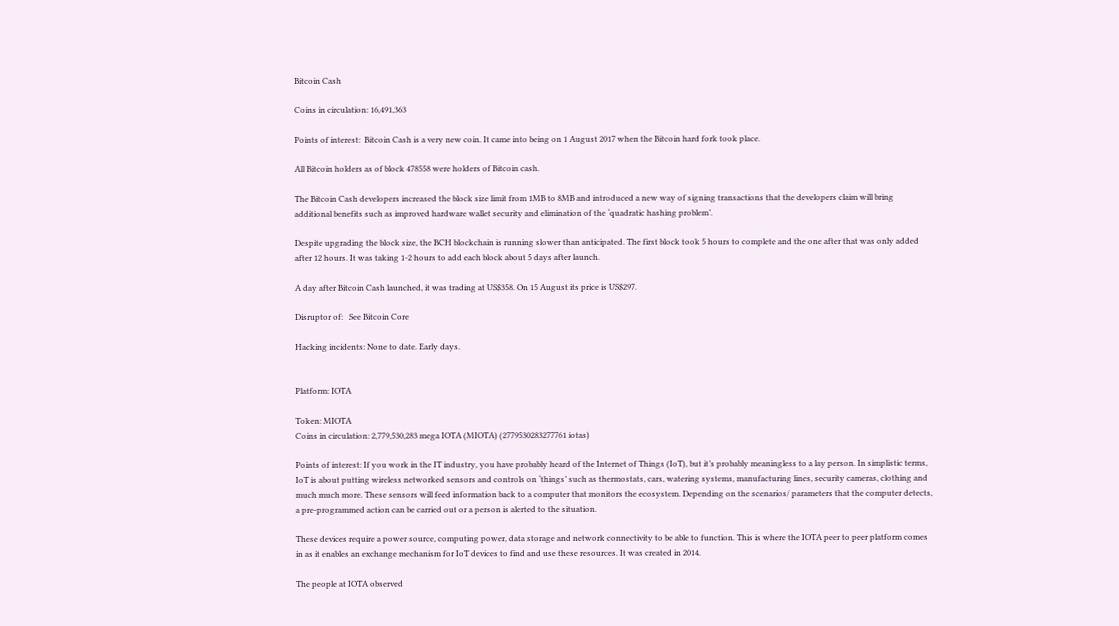Bitcoin Cash

Coins in circulation: 16,491,363

Points of interest:  Bitcoin Cash is a very new coin. It came into being on 1 August 2017 when the Bitcoin hard fork took place.

All Bitcoin holders as of block 478558 were holders of Bitcoin cash.

The Bitcoin Cash developers increased the block size limit from 1MB to 8MB and introduced a new way of signing transactions that the developers claim will bring additional benefits such as improved hardware wallet security and elimination of the ‘quadratic hashing problem’.

Despite upgrading the block size, the BCH blockchain is running slower than anticipated. The first block took 5 hours to complete and the one after that was only added after 12 hours. It was taking 1-2 hours to add each block about 5 days after launch.

A day after Bitcoin Cash launched, it was trading at US$358. On 15 August its price is US$297.

Disruptor of:   See Bitcoin Core

Hacking incidents: None to date. Early days.


Platform: IOTA

Token: MIOTA
Coins in circulation: 2,779,530,283 mega IOTA (MIOTA) (2779530283277761 iotas)

Points of interest: If you work in the IT industry, you have probably heard of the Internet of Things (IoT), but it’s probably meaningless to a lay person. In simplistic terms, IoT is about putting wireless networked sensors and controls on ‘things’ such as thermostats, cars, watering systems, manufacturing lines, security cameras, clothing and much much more. These sensors will feed information back to a computer that monitors the ecosystem. Depending on the scenarios/ parameters that the computer detects, a pre-programmed action can be carried out or a person is alerted to the situation.

These devices require a power source, computing power, data storage and network connectivity to be able to function. This is where the IOTA peer to peer platform comes in as it enables an exchange mechanism for IoT devices to find and use these resources. It was created in 2014.

The people at IOTA observed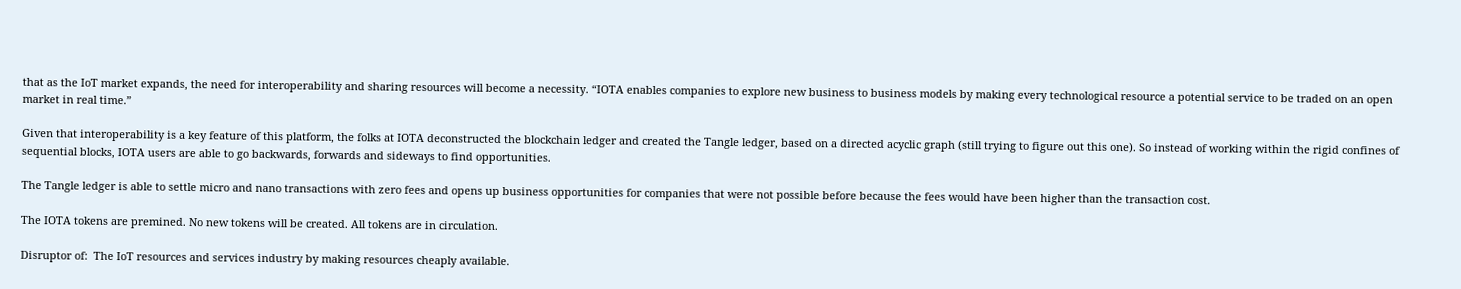that as the IoT market expands, the need for interoperability and sharing resources will become a necessity. “IOTA enables companies to explore new business to business models by making every technological resource a potential service to be traded on an open market in real time.”

Given that interoperability is a key feature of this platform, the folks at IOTA deconstructed the blockchain ledger and created the Tangle ledger, based on a directed acyclic graph (still trying to figure out this one). So instead of working within the rigid confines of sequential blocks, IOTA users are able to go backwards, forwards and sideways to find opportunities.

The Tangle ledger is able to settle micro and nano transactions with zero fees and opens up business opportunities for companies that were not possible before because the fees would have been higher than the transaction cost.

The IOTA tokens are premined. No new tokens will be created. All tokens are in circulation.

Disruptor of:  The IoT resources and services industry by making resources cheaply available.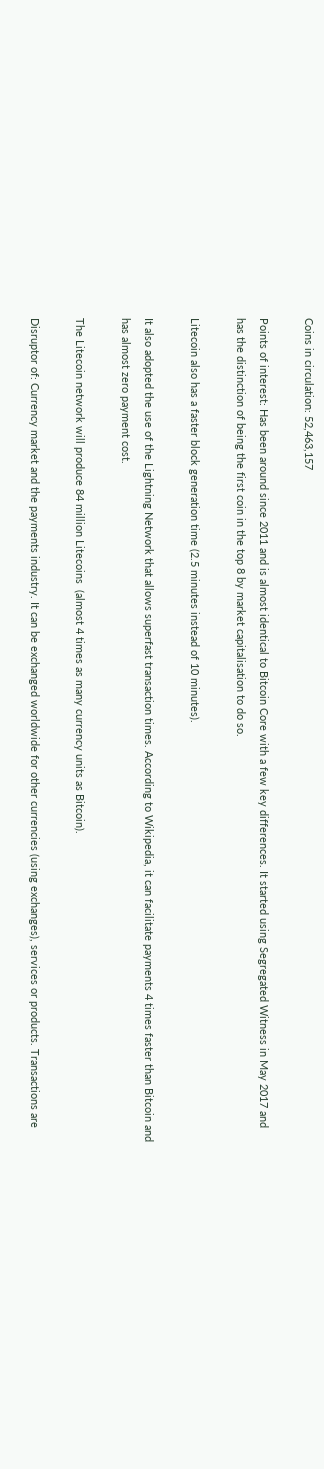Coins in circulation: 52,463,157

Points of interest: Has been around since 2011 and is almost identical to Bitcoin Core with a few key differences. It started using Segregated Witness in May 2017 and has the distinction of being the first coin in the top 8 by market capitalisation to do so.

Litecoin also has a faster block generation time (2.5 minutes instead of 10 minutes).

It also adopted the use of the Lightning Network that allows superfast transaction times. According to Wikipedia, it can facilitate payments 4 times faster than Bitcoin and has almost zero payment cost.

The Litecoin network will produce 84 million Litecoins  (almost 4 times as many currency units as Bitcoin).

Disruptor of: Currency market and the payments industry. It can be exchanged worldwide for other currencies (using exchanges), services or products. Transactions are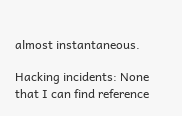almost instantaneous.

Hacking incidents: None that I can find reference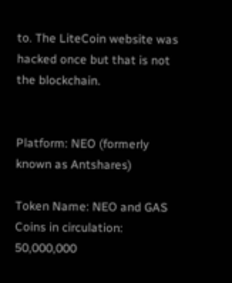to. The LiteCoin website was hacked once but that is not the blockchain.


Platform: NEO (formerly known as Antshares)

Token Name: NEO and GAS
Coins in circulation: 50,000,000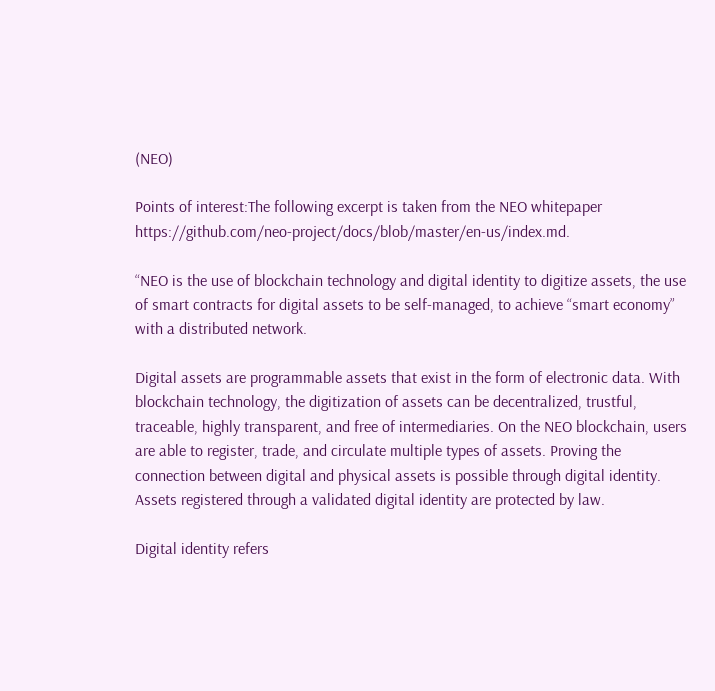(NEO)

Points of interest:The following excerpt is taken from the NEO whitepaper https://github.com/neo-project/docs/blob/master/en-us/index.md.

“NEO is the use of blockchain technology and digital identity to digitize assets, the use of smart contracts for digital assets to be self-managed, to achieve “smart economy” with a distributed network.

Digital assets are programmable assets that exist in the form of electronic data. With blockchain technology, the digitization of assets can be decentralized, trustful, traceable, highly transparent, and free of intermediaries. On the NEO blockchain, users are able to register, trade, and circulate multiple types of assets. Proving the connection between digital and physical assets is possible through digital identity. Assets registered through a validated digital identity are protected by law.

Digital identity refers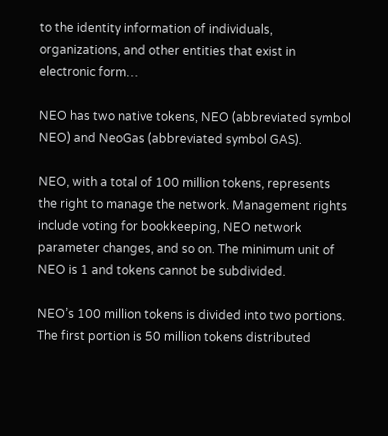to the identity information of individuals, organizations, and other entities that exist in electronic form…

NEO has two native tokens, NEO (abbreviated symbol NEO) and NeoGas (abbreviated symbol GAS).

NEO, with a total of 100 million tokens, represents the right to manage the network. Management rights include voting for bookkeeping, NEO network parameter changes, and so on. The minimum unit of NEO is 1 and tokens cannot be subdivided.

NEO’s 100 million tokens is divided into two portions. The first portion is 50 million tokens distributed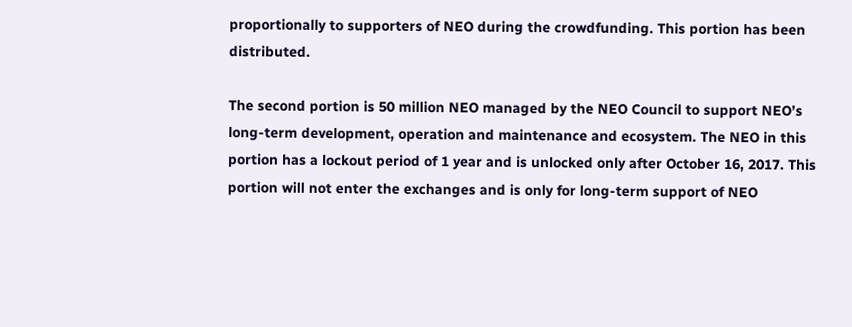proportionally to supporters of NEO during the crowdfunding. This portion has been distributed.

The second portion is 50 million NEO managed by the NEO Council to support NEO’s long-term development, operation and maintenance and ecosystem. The NEO in this portion has a lockout period of 1 year and is unlocked only after October 16, 2017. This portion will not enter the exchanges and is only for long-term support of NEO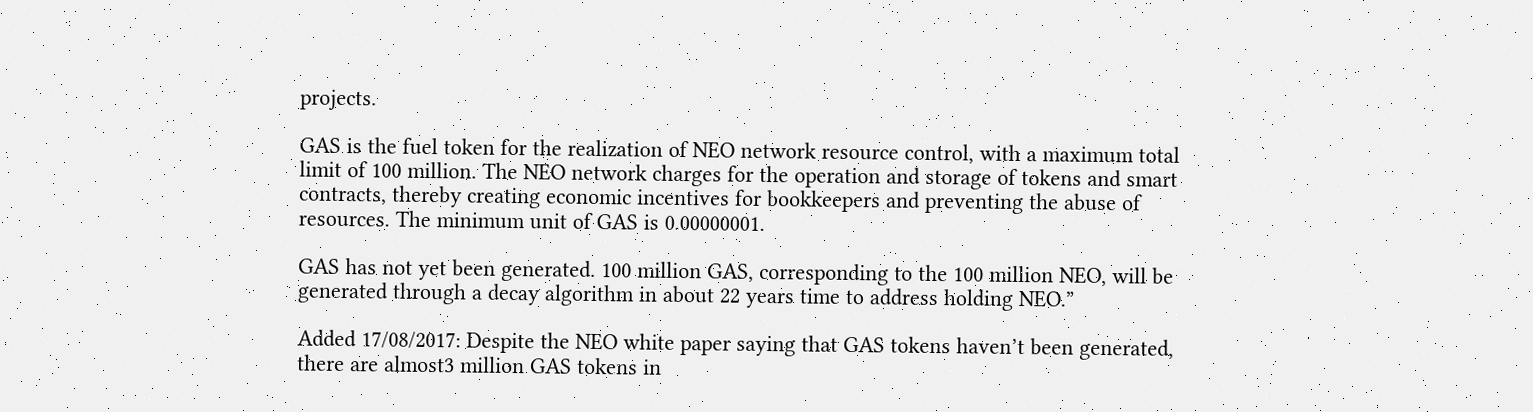projects.

GAS is the fuel token for the realization of NEO network resource control, with a maximum total limit of 100 million. The NEO network charges for the operation and storage of tokens and smart contracts, thereby creating economic incentives for bookkeepers and preventing the abuse of resources. The minimum unit of GAS is 0.00000001.

GAS has not yet been generated. 100 million GAS, corresponding to the 100 million NEO, will be generated through a decay algorithm in about 22 years time to address holding NEO.”

Added 17/08/2017: Despite the NEO white paper saying that GAS tokens haven’t been generated, there are almost3 million GAS tokens in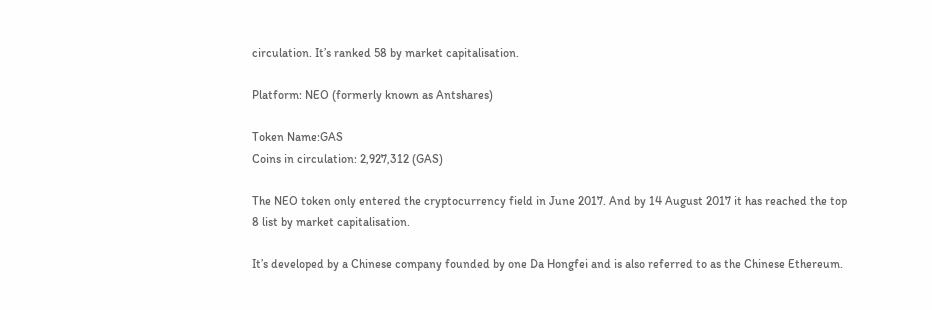circulation. It’s ranked 58 by market capitalisation.

Platform: NEO (formerly known as Antshares)

Token Name:GAS
Coins in circulation: 2,927,312 (GAS)

The NEO token only entered the cryptocurrency field in June 2017. And by 14 August 2017 it has reached the top 8 list by market capitalisation.

It’s developed by a Chinese company founded by one Da Hongfei and is also referred to as the Chinese Ethereum.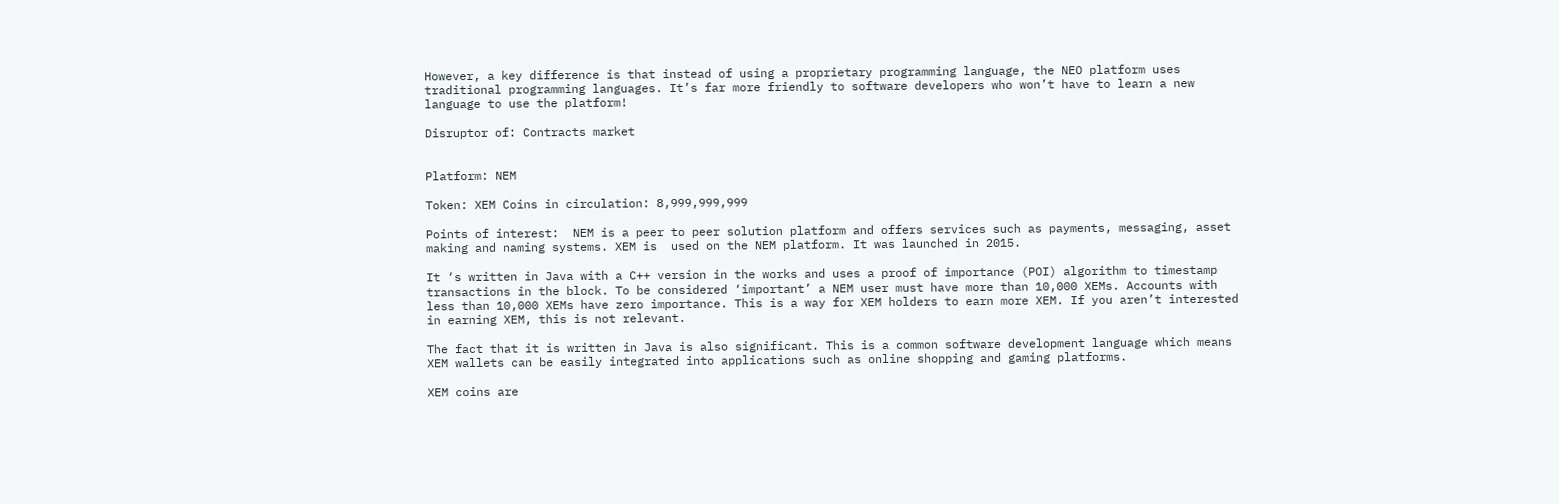However, a key difference is that instead of using a proprietary programming language, the NEO platform uses traditional programming languages. It’s far more friendly to software developers who won’t have to learn a new language to use the platform!

Disruptor of: Contracts market


Platform: NEM

Token: XEM Coins in circulation: 8,999,999,999

Points of interest:  NEM is a peer to peer solution platform and offers services such as payments, messaging, asset making and naming systems. XEM is  used on the NEM platform. It was launched in 2015.

It ‘s written in Java with a C++ version in the works and uses a proof of importance (POI) algorithm to timestamp transactions in the block. To be considered ‘important’ a NEM user must have more than 10,000 XEMs. Accounts with less than 10,000 XEMs have zero importance. This is a way for XEM holders to earn more XEM. If you aren’t interested in earning XEM, this is not relevant.

The fact that it is written in Java is also significant. This is a common software development language which means XEM wallets can be easily integrated into applications such as online shopping and gaming platforms.

XEM coins are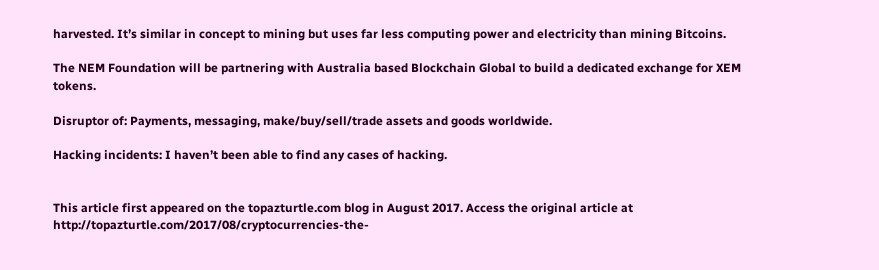harvested. It’s similar in concept to mining but uses far less computing power and electricity than mining Bitcoins.

The NEM Foundation will be partnering with Australia based Blockchain Global to build a dedicated exchange for XEM tokens.

Disruptor of: Payments, messaging, make/buy/sell/trade assets and goods worldwide.

Hacking incidents: I haven’t been able to find any cases of hacking.


This article first appeared on the topazturtle.com blog in August 2017. Access the original article at http://topazturtle.com/2017/08/cryptocurrencies-the-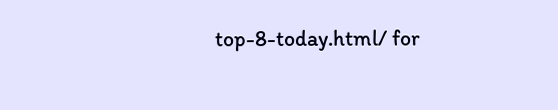top-8-today.html/ for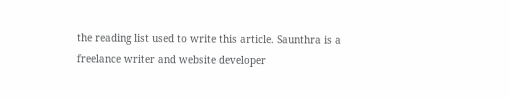the reading list used to write this article. Saunthra is a freelance writer and website developer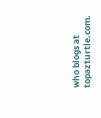who blogs at topazturtle.com.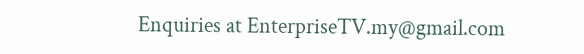Enquiries at EnterpriseTV.my@gmail.com